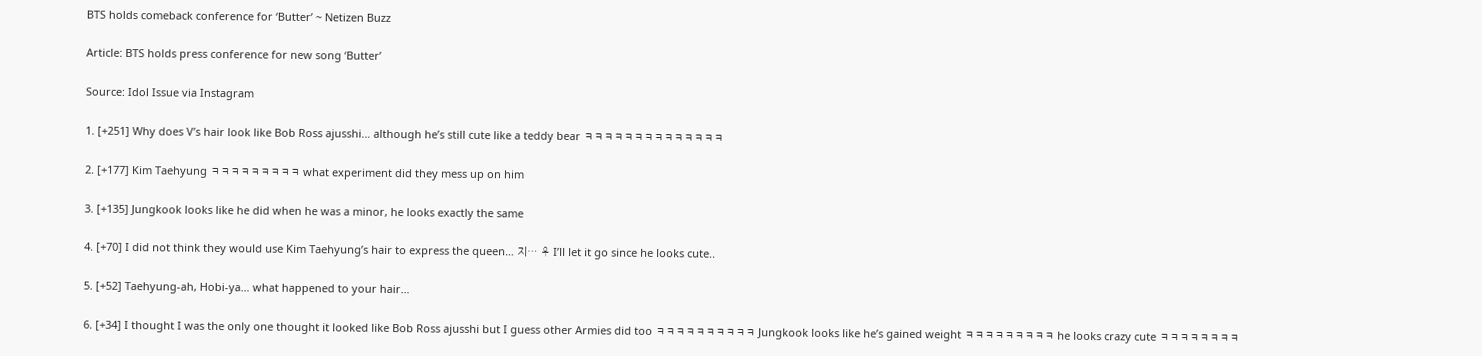BTS holds comeback conference for ‘Butter’ ~ Netizen Buzz

Article: BTS holds press conference for new song ‘Butter’

Source: Idol Issue via Instagram

1. [+251] Why does V’s hair look like Bob Ross ajusshi… although he’s still cute like a teddy bear ㅋㅋㅋㅋㅋㅋㅋㅋㅋㅋㅋㅋㅋㅋ

2. [+177] Kim Taehyung ㅋㅋㅋㅋㅋㅋㅋㅋㅋ what experiment did they mess up on him

3. [+135] Jungkook looks like he did when he was a minor, he looks exactly the same

4. [+70] I did not think they would use Kim Taehyung’s hair to express the queen… 지… ♀ I’ll let it go since he looks cute..

5. [+52] Taehyung-ah, Hobi-ya… what happened to your hair…

6. [+34] I thought I was the only one thought it looked like Bob Ross ajusshi but I guess other Armies did too ㅋㅋㅋㅋㅋㅋㅋㅋㅋㅋ Jungkook looks like he’s gained weight ㅋㅋㅋㅋㅋㅋㅋㅋㅋ he looks crazy cute ㅋㅋㅋㅋㅋㅋㅋㅋ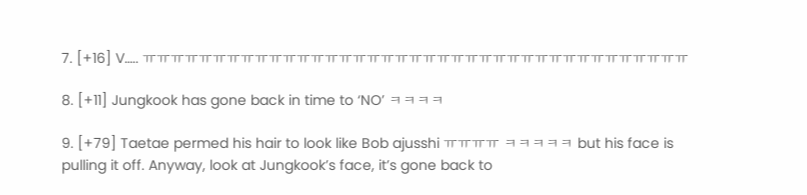7. [+16] V….. ㅠㅠㅠㅠㅠㅠㅠㅠㅠㅠㅠㅠㅠㅠㅠㅠㅠㅠㅠㅠㅠㅠㅠㅠㅠㅠㅠㅠㅠㅠㅠㅠㅠㅠㅠㅠㅠㅠㅠ

8. [+11] Jungkook has gone back in time to ‘NO’ ㅋㅋㅋㅋ

9. [+79] Taetae permed his hair to look like Bob ajusshi ㅠㅠㅠㅠ ㅋㅋㅋㅋㅋ but his face is pulling it off. Anyway, look at Jungkook’s face, it’s gone back to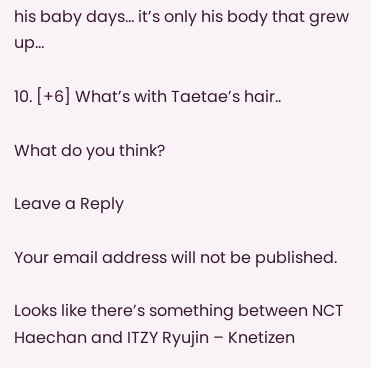his baby days… it’s only his body that grew up…

10. [+6] What’s with Taetae’s hair..

What do you think?

Leave a Reply

Your email address will not be published.

Looks like there’s something between NCT Haechan and ITZY Ryujin – Knetizen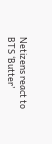Netizens react to BTS ‘Butter’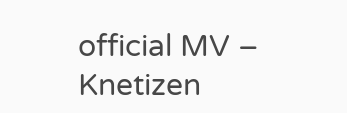official MV – Knetizen